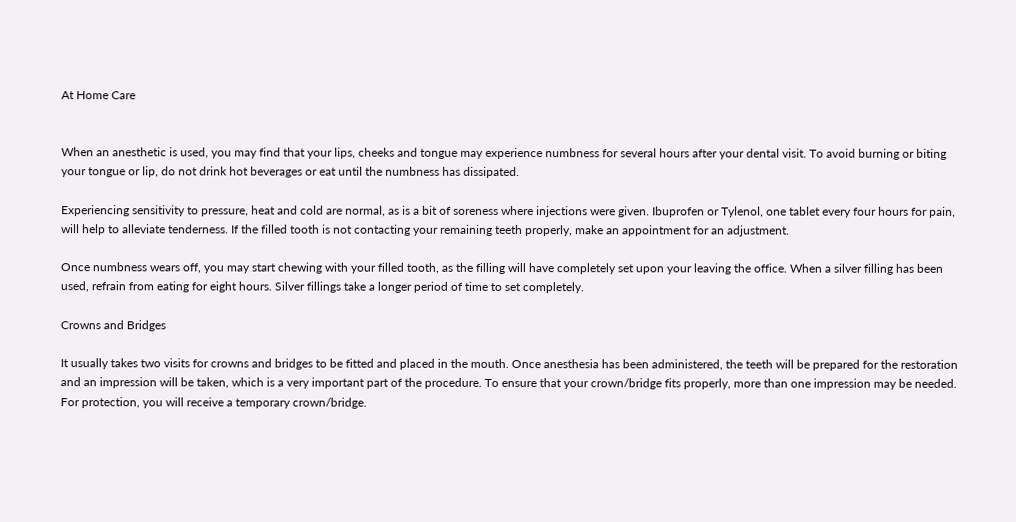At Home Care


When an anesthetic is used, you may find that your lips, cheeks and tongue may experience numbness for several hours after your dental visit. To avoid burning or biting your tongue or lip, do not drink hot beverages or eat until the numbness has dissipated.

Experiencing sensitivity to pressure, heat and cold are normal, as is a bit of soreness where injections were given. Ibuprofen or Tylenol, one tablet every four hours for pain, will help to alleviate tenderness. If the filled tooth is not contacting your remaining teeth properly, make an appointment for an adjustment.

Once numbness wears off, you may start chewing with your filled tooth, as the filling will have completely set upon your leaving the office. When a silver filling has been used, refrain from eating for eight hours. Silver fillings take a longer period of time to set completely.

Crowns and Bridges

It usually takes two visits for crowns and bridges to be fitted and placed in the mouth. Once anesthesia has been administered, the teeth will be prepared for the restoration and an impression will be taken, which is a very important part of the procedure. To ensure that your crown/bridge fits properly, more than one impression may be needed. For protection, you will receive a temporary crown/bridge.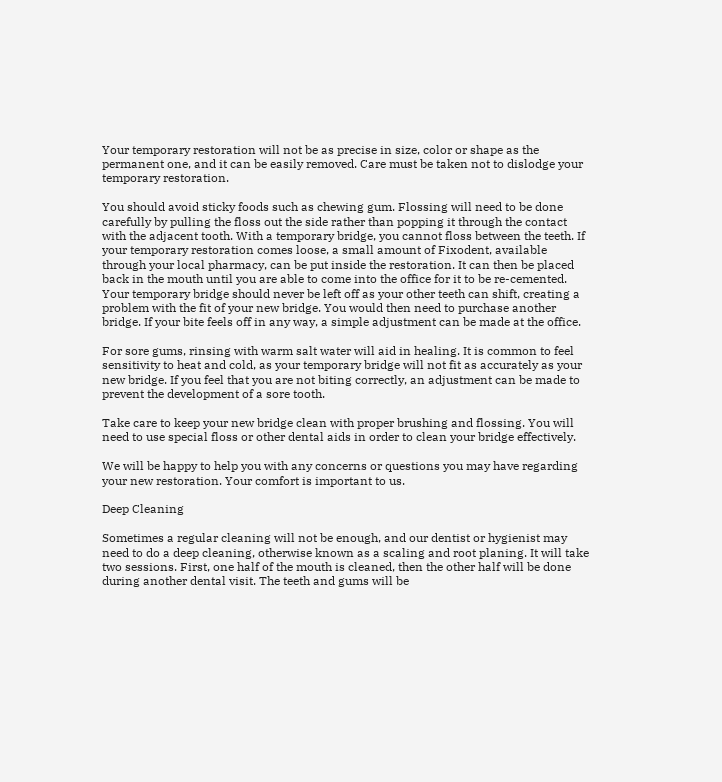Your temporary restoration will not be as precise in size, color or shape as the permanent one, and it can be easily removed. Care must be taken not to dislodge your temporary restoration.

You should avoid sticky foods such as chewing gum. Flossing will need to be done carefully by pulling the floss out the side rather than popping it through the contact with the adjacent tooth. With a temporary bridge, you cannot floss between the teeth. If your temporary restoration comes loose, a small amount of Fixodent, available through your local pharmacy, can be put inside the restoration. It can then be placed back in the mouth until you are able to come into the office for it to be re-cemented. Your temporary bridge should never be left off as your other teeth can shift, creating a problem with the fit of your new bridge. You would then need to purchase another bridge. If your bite feels off in any way, a simple adjustment can be made at the office.

For sore gums, rinsing with warm salt water will aid in healing. It is common to feel sensitivity to heat and cold, as your temporary bridge will not fit as accurately as your new bridge. If you feel that you are not biting correctly, an adjustment can be made to prevent the development of a sore tooth.

Take care to keep your new bridge clean with proper brushing and flossing. You will need to use special floss or other dental aids in order to clean your bridge effectively.

We will be happy to help you with any concerns or questions you may have regarding your new restoration. Your comfort is important to us.

Deep Cleaning

Sometimes a regular cleaning will not be enough, and our dentist or hygienist may need to do a deep cleaning, otherwise known as a scaling and root planing. It will take two sessions. First, one half of the mouth is cleaned, then the other half will be done during another dental visit. The teeth and gums will be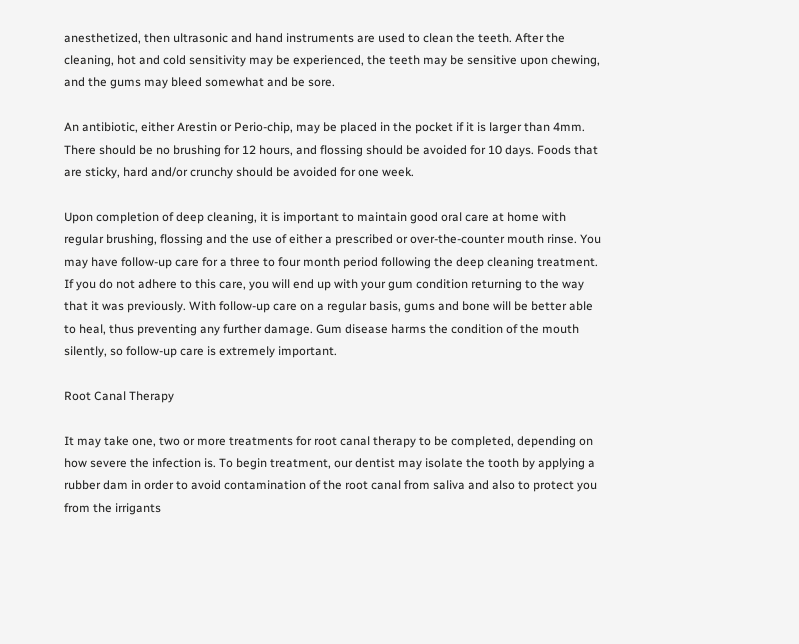anesthetized, then ultrasonic and hand instruments are used to clean the teeth. After the cleaning, hot and cold sensitivity may be experienced, the teeth may be sensitive upon chewing, and the gums may bleed somewhat and be sore.

An antibiotic, either Arestin or Perio-chip, may be placed in the pocket if it is larger than 4mm. There should be no brushing for 12 hours, and flossing should be avoided for 10 days. Foods that are sticky, hard and/or crunchy should be avoided for one week.

Upon completion of deep cleaning, it is important to maintain good oral care at home with regular brushing, flossing and the use of either a prescribed or over-the-counter mouth rinse. You may have follow-up care for a three to four month period following the deep cleaning treatment. If you do not adhere to this care, you will end up with your gum condition returning to the way that it was previously. With follow-up care on a regular basis, gums and bone will be better able to heal, thus preventing any further damage. Gum disease harms the condition of the mouth silently, so follow-up care is extremely important.

Root Canal Therapy

It may take one, two or more treatments for root canal therapy to be completed, depending on how severe the infection is. To begin treatment, our dentist may isolate the tooth by applying a rubber dam in order to avoid contamination of the root canal from saliva and also to protect you from the irrigants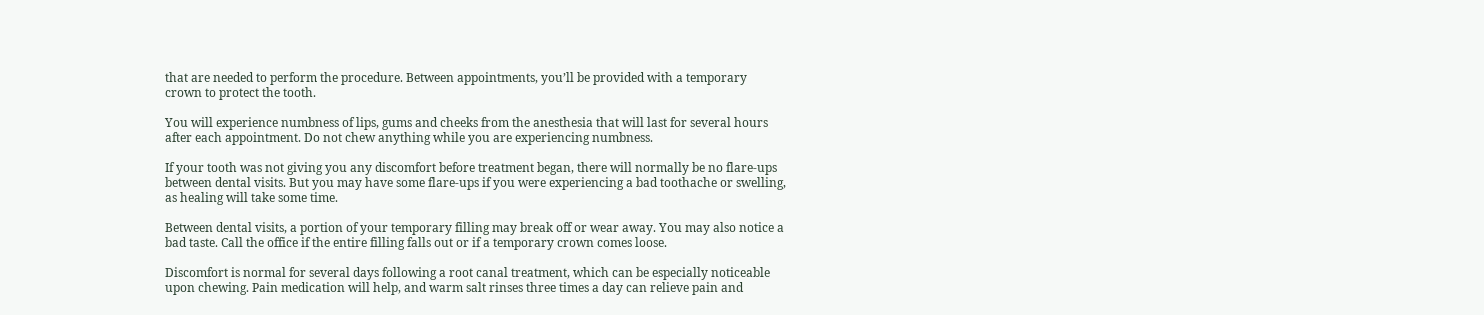that are needed to perform the procedure. Between appointments, you’ll be provided with a temporary crown to protect the tooth.

You will experience numbness of lips, gums and cheeks from the anesthesia that will last for several hours after each appointment. Do not chew anything while you are experiencing numbness.

If your tooth was not giving you any discomfort before treatment began, there will normally be no flare-ups between dental visits. But you may have some flare-ups if you were experiencing a bad toothache or swelling, as healing will take some time.

Between dental visits, a portion of your temporary filling may break off or wear away. You may also notice a bad taste. Call the office if the entire filling falls out or if a temporary crown comes loose.

Discomfort is normal for several days following a root canal treatment, which can be especially noticeable upon chewing. Pain medication will help, and warm salt rinses three times a day can relieve pain and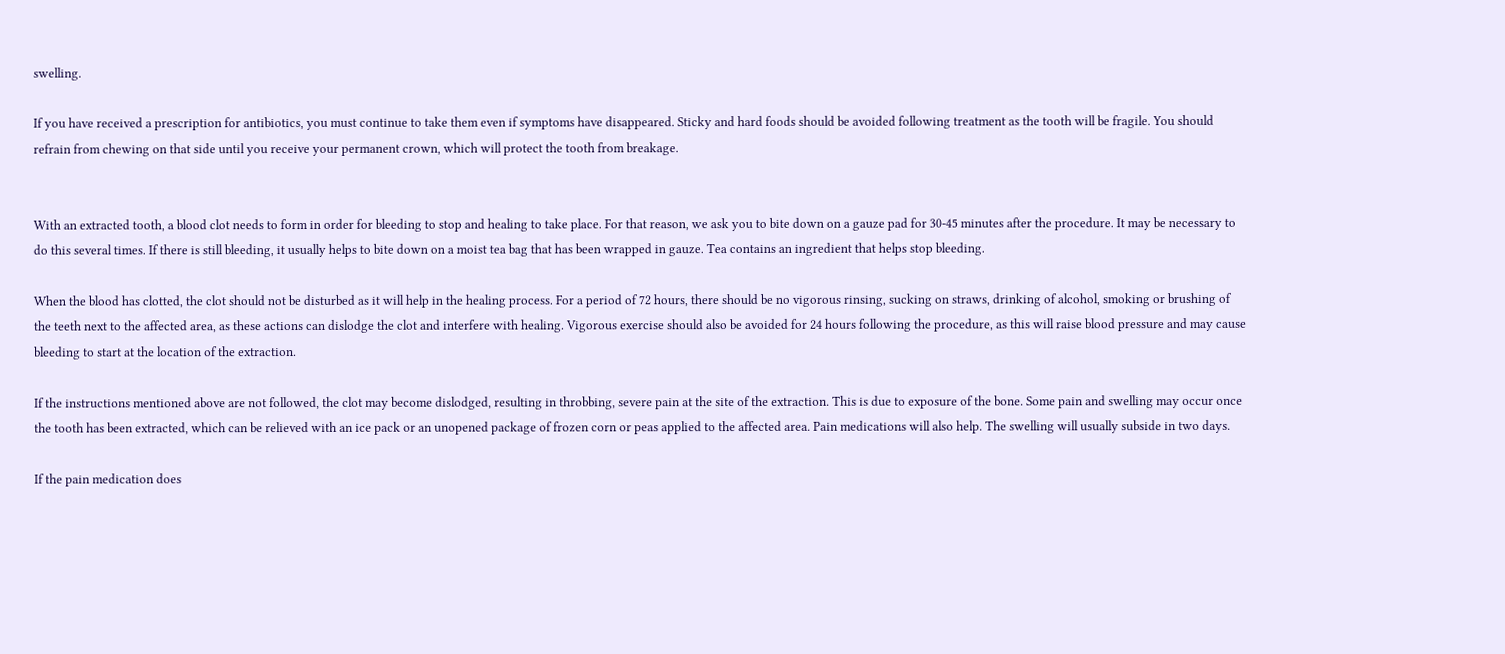swelling.

If you have received a prescription for antibiotics, you must continue to take them even if symptoms have disappeared. Sticky and hard foods should be avoided following treatment as the tooth will be fragile. You should refrain from chewing on that side until you receive your permanent crown, which will protect the tooth from breakage.


With an extracted tooth, a blood clot needs to form in order for bleeding to stop and healing to take place. For that reason, we ask you to bite down on a gauze pad for 30-45 minutes after the procedure. It may be necessary to do this several times. If there is still bleeding, it usually helps to bite down on a moist tea bag that has been wrapped in gauze. Tea contains an ingredient that helps stop bleeding.

When the blood has clotted, the clot should not be disturbed as it will help in the healing process. For a period of 72 hours, there should be no vigorous rinsing, sucking on straws, drinking of alcohol, smoking or brushing of the teeth next to the affected area, as these actions can dislodge the clot and interfere with healing. Vigorous exercise should also be avoided for 24 hours following the procedure, as this will raise blood pressure and may cause bleeding to start at the location of the extraction.

If the instructions mentioned above are not followed, the clot may become dislodged, resulting in throbbing, severe pain at the site of the extraction. This is due to exposure of the bone. Some pain and swelling may occur once the tooth has been extracted, which can be relieved with an ice pack or an unopened package of frozen corn or peas applied to the affected area. Pain medications will also help. The swelling will usually subside in two days.

If the pain medication does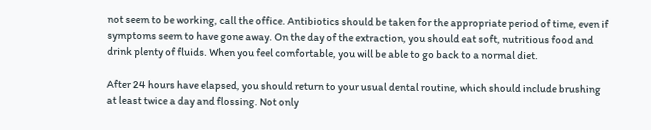not seem to be working, call the office. Antibiotics should be taken for the appropriate period of time, even if symptoms seem to have gone away. On the day of the extraction, you should eat soft, nutritious food and drink plenty of fluids. When you feel comfortable, you will be able to go back to a normal diet.

After 24 hours have elapsed, you should return to your usual dental routine, which should include brushing at least twice a day and flossing. Not only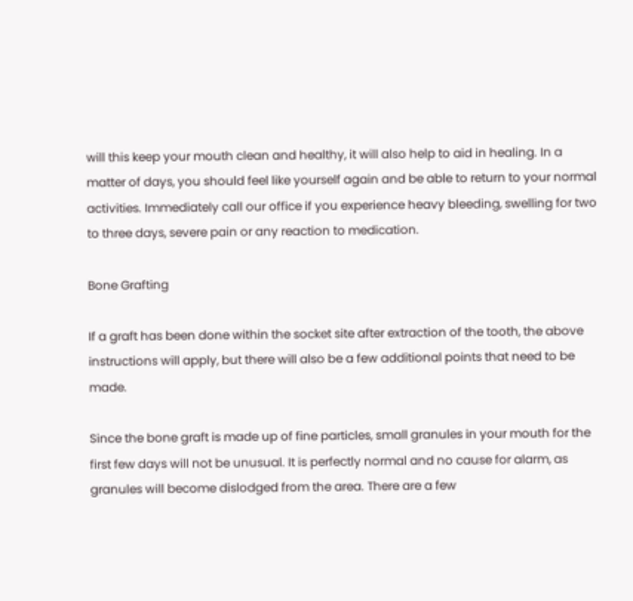will this keep your mouth clean and healthy, it will also help to aid in healing. In a matter of days, you should feel like yourself again and be able to return to your normal activities. Immediately call our office if you experience heavy bleeding, swelling for two to three days, severe pain or any reaction to medication.

Bone Grafting

If a graft has been done within the socket site after extraction of the tooth, the above instructions will apply, but there will also be a few additional points that need to be made.

Since the bone graft is made up of fine particles, small granules in your mouth for the first few days will not be unusual. It is perfectly normal and no cause for alarm, as granules will become dislodged from the area. There are a few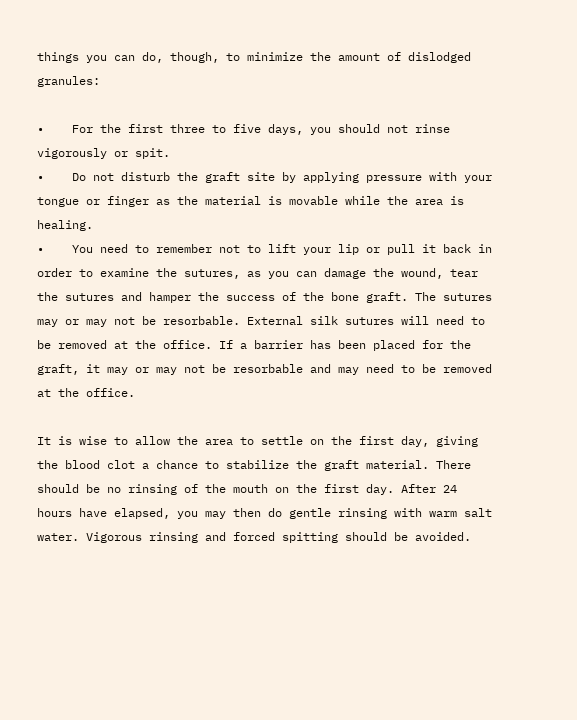things you can do, though, to minimize the amount of dislodged granules:

•    For the first three to five days, you should not rinse vigorously or spit.
•    Do not disturb the graft site by applying pressure with your tongue or finger as the material is movable while the area is healing.
•    You need to remember not to lift your lip or pull it back in order to examine the sutures, as you can damage the wound, tear the sutures and hamper the success of the bone graft. The sutures may or may not be resorbable. External silk sutures will need to be removed at the office. If a barrier has been placed for the graft, it may or may not be resorbable and may need to be removed at the office.

It is wise to allow the area to settle on the first day, giving the blood clot a chance to stabilize the graft material. There should be no rinsing of the mouth on the first day. After 24 hours have elapsed, you may then do gentle rinsing with warm salt water. Vigorous rinsing and forced spitting should be avoided.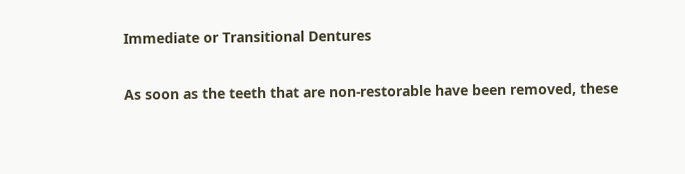Immediate or Transitional Dentures

As soon as the teeth that are non-restorable have been removed, these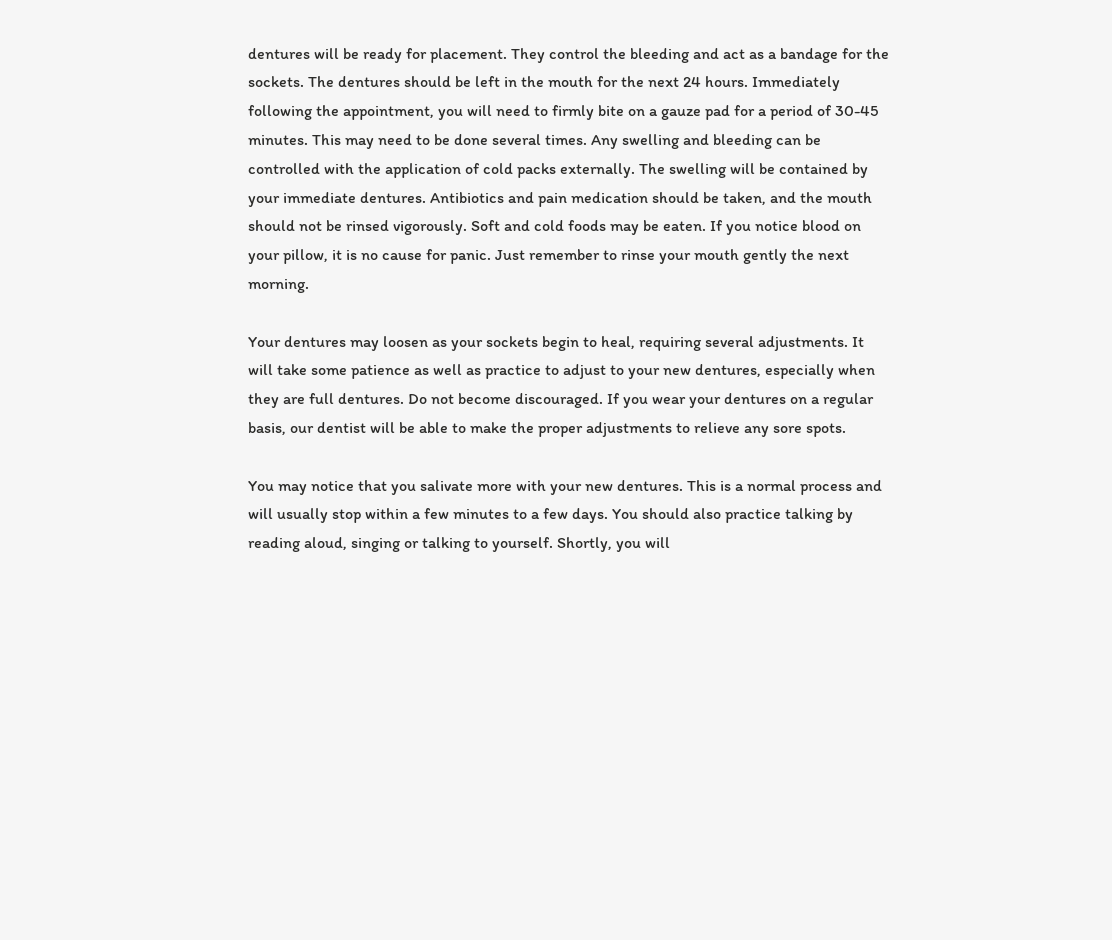dentures will be ready for placement. They control the bleeding and act as a bandage for the sockets. The dentures should be left in the mouth for the next 24 hours. Immediately following the appointment, you will need to firmly bite on a gauze pad for a period of 30-45 minutes. This may need to be done several times. Any swelling and bleeding can be controlled with the application of cold packs externally. The swelling will be contained by your immediate dentures. Antibiotics and pain medication should be taken, and the mouth should not be rinsed vigorously. Soft and cold foods may be eaten. If you notice blood on your pillow, it is no cause for panic. Just remember to rinse your mouth gently the next morning.

Your dentures may loosen as your sockets begin to heal, requiring several adjustments. It will take some patience as well as practice to adjust to your new dentures, especially when they are full dentures. Do not become discouraged. If you wear your dentures on a regular basis, our dentist will be able to make the proper adjustments to relieve any sore spots.

You may notice that you salivate more with your new dentures. This is a normal process and will usually stop within a few minutes to a few days. You should also practice talking by reading aloud, singing or talking to yourself. Shortly, you will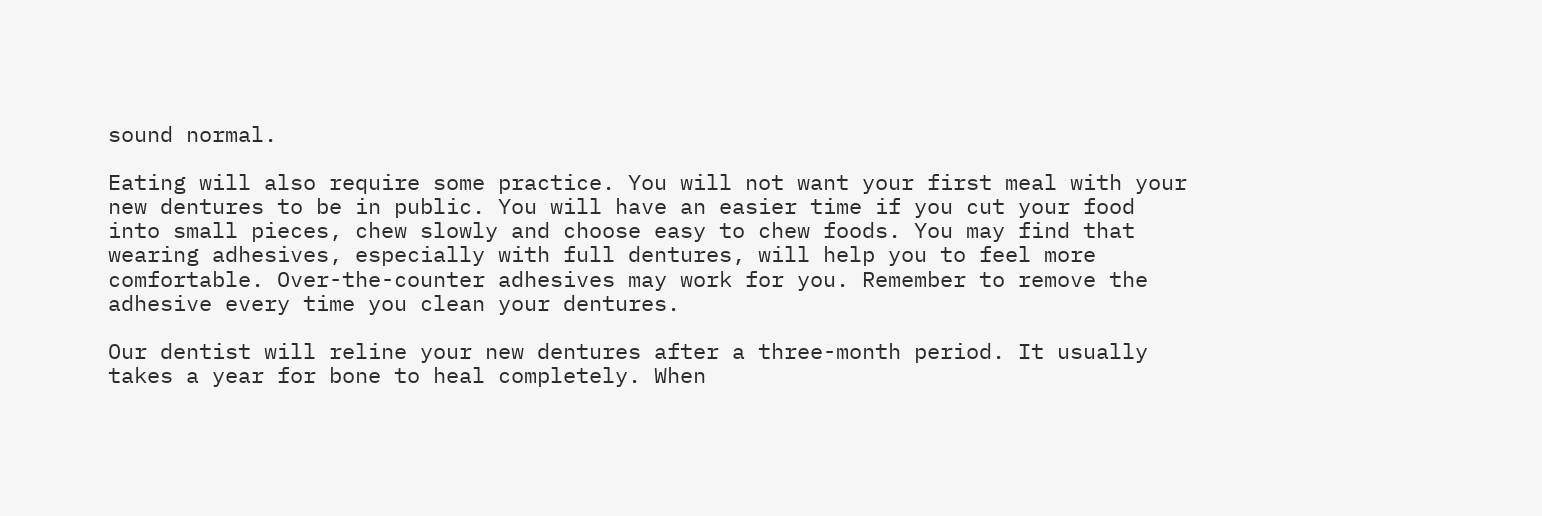sound normal.

Eating will also require some practice. You will not want your first meal with your new dentures to be in public. You will have an easier time if you cut your food into small pieces, chew slowly and choose easy to chew foods. You may find that wearing adhesives, especially with full dentures, will help you to feel more comfortable. Over-the-counter adhesives may work for you. Remember to remove the adhesive every time you clean your dentures.

Our dentist will reline your new dentures after a three-month period. It usually takes a year for bone to heal completely. When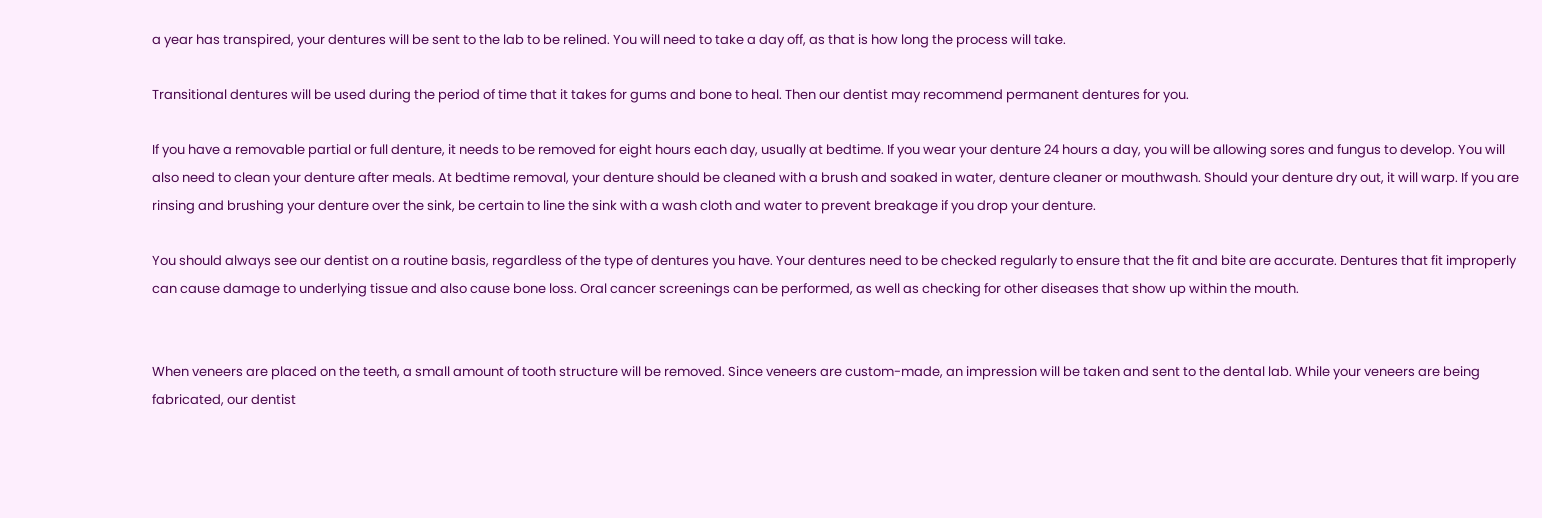a year has transpired, your dentures will be sent to the lab to be relined. You will need to take a day off, as that is how long the process will take.

Transitional dentures will be used during the period of time that it takes for gums and bone to heal. Then our dentist may recommend permanent dentures for you.

If you have a removable partial or full denture, it needs to be removed for eight hours each day, usually at bedtime. If you wear your denture 24 hours a day, you will be allowing sores and fungus to develop. You will also need to clean your denture after meals. At bedtime removal, your denture should be cleaned with a brush and soaked in water, denture cleaner or mouthwash. Should your denture dry out, it will warp. If you are rinsing and brushing your denture over the sink, be certain to line the sink with a wash cloth and water to prevent breakage if you drop your denture.

You should always see our dentist on a routine basis, regardless of the type of dentures you have. Your dentures need to be checked regularly to ensure that the fit and bite are accurate. Dentures that fit improperly can cause damage to underlying tissue and also cause bone loss. Oral cancer screenings can be performed, as well as checking for other diseases that show up within the mouth.


When veneers are placed on the teeth, a small amount of tooth structure will be removed. Since veneers are custom-made, an impression will be taken and sent to the dental lab. While your veneers are being fabricated, our dentist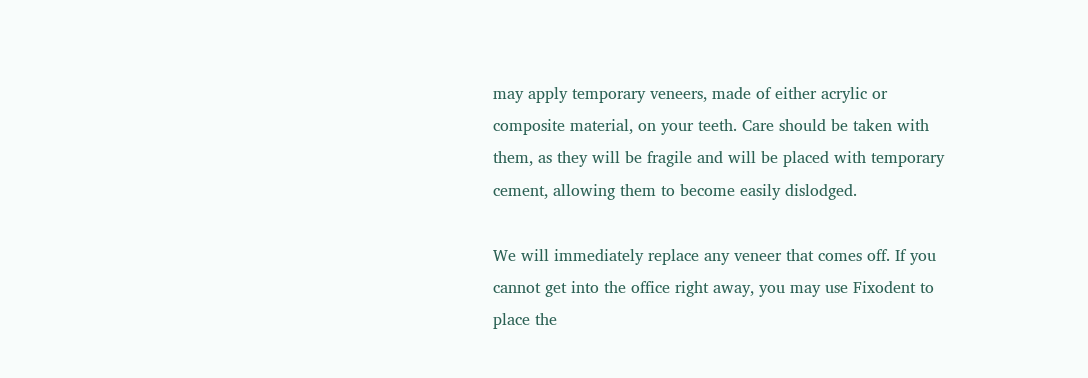may apply temporary veneers, made of either acrylic or composite material, on your teeth. Care should be taken with them, as they will be fragile and will be placed with temporary cement, allowing them to become easily dislodged.

We will immediately replace any veneer that comes off. If you cannot get into the office right away, you may use Fixodent to place the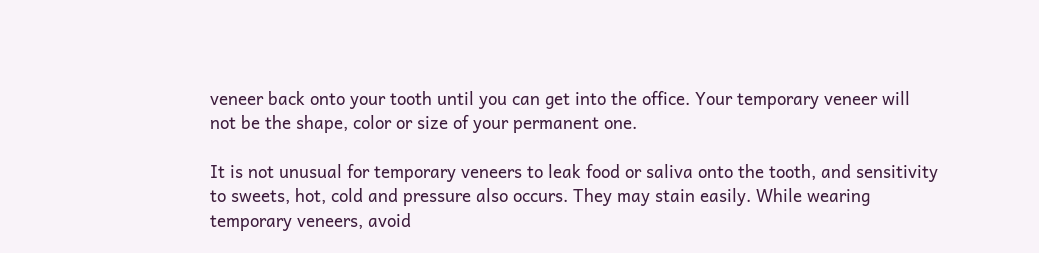veneer back onto your tooth until you can get into the office. Your temporary veneer will not be the shape, color or size of your permanent one.

It is not unusual for temporary veneers to leak food or saliva onto the tooth, and sensitivity to sweets, hot, cold and pressure also occurs. They may stain easily. While wearing temporary veneers, avoid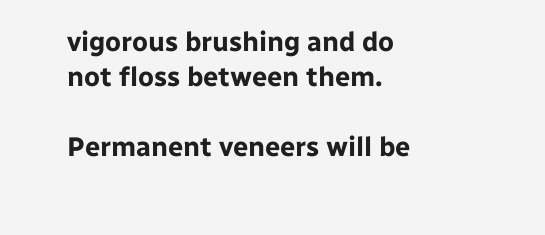vigorous brushing and do not floss between them.

Permanent veneers will be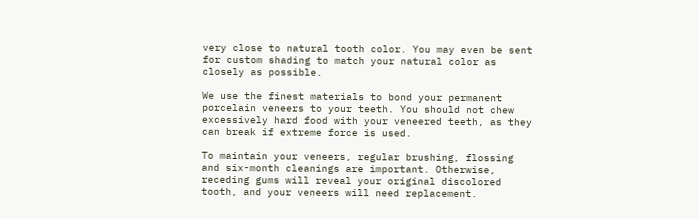very close to natural tooth color. You may even be sent for custom shading to match your natural color as closely as possible.

We use the finest materials to bond your permanent porcelain veneers to your teeth. You should not chew excessively hard food with your veneered teeth, as they can break if extreme force is used.

To maintain your veneers, regular brushing, flossing and six-month cleanings are important. Otherwise, receding gums will reveal your original discolored tooth, and your veneers will need replacement.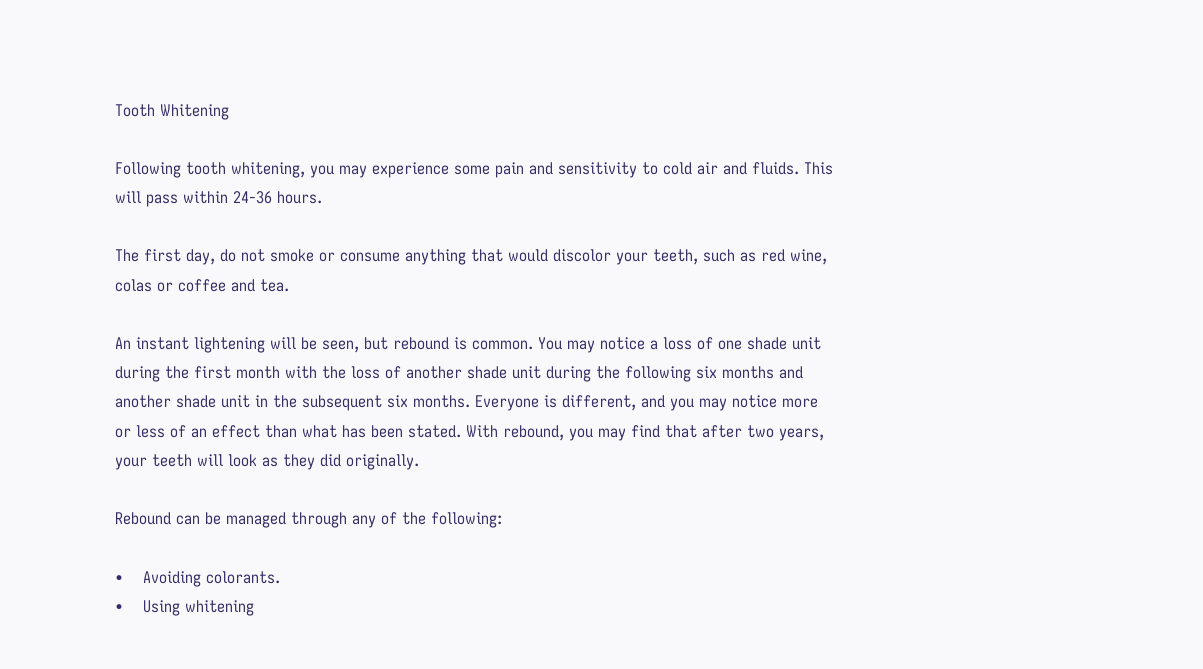Tooth Whitening

Following tooth whitening, you may experience some pain and sensitivity to cold air and fluids. This will pass within 24-36 hours.

The first day, do not smoke or consume anything that would discolor your teeth, such as red wine, colas or coffee and tea.

An instant lightening will be seen, but rebound is common. You may notice a loss of one shade unit during the first month with the loss of another shade unit during the following six months and another shade unit in the subsequent six months. Everyone is different, and you may notice more or less of an effect than what has been stated. With rebound, you may find that after two years, your teeth will look as they did originally.

Rebound can be managed through any of the following:

•    Avoiding colorants.
•    Using whitening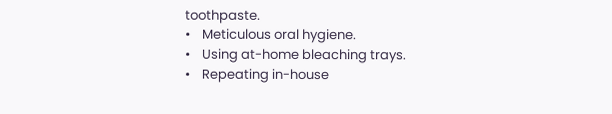toothpaste.
•    Meticulous oral hygiene.
•    Using at-home bleaching trays.
•    Repeating in-house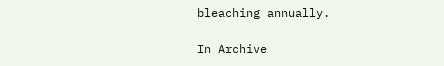bleaching annually.

In Archive